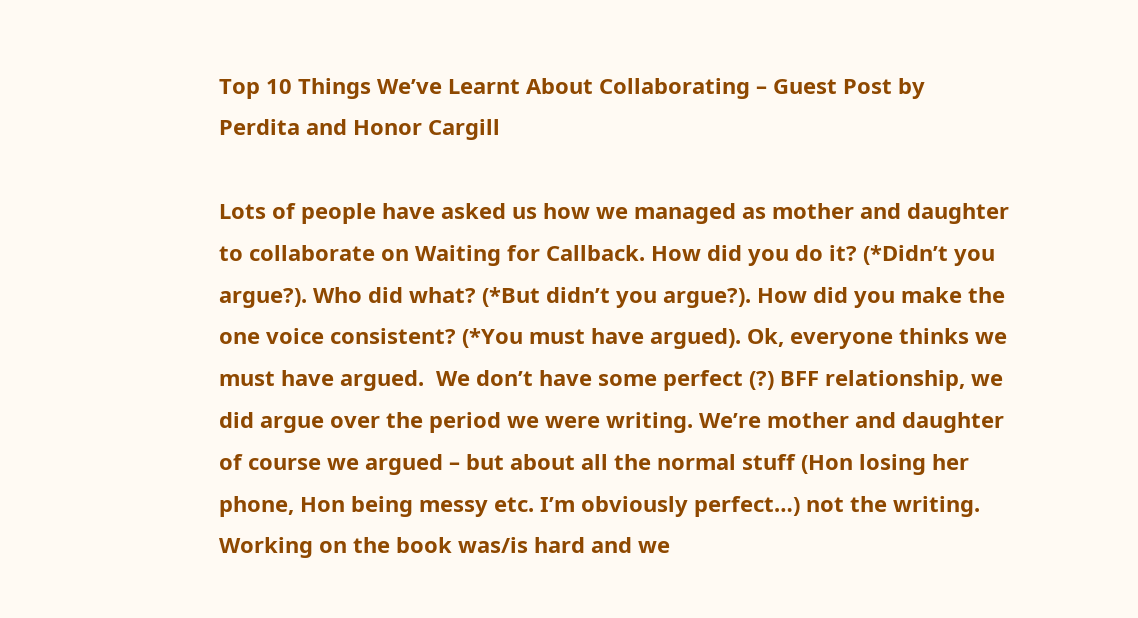Top 10 Things We’ve Learnt About Collaborating – Guest Post by Perdita and Honor Cargill

Lots of people have asked us how we managed as mother and daughter to collaborate on Waiting for Callback. How did you do it? (*Didn’t you argue?). Who did what? (*But didn’t you argue?). How did you make the one voice consistent? (*You must have argued). Ok, everyone thinks we must have argued.  We don’t have some perfect (?) BFF relationship, we did argue over the period we were writing. We’re mother and daughter of course we argued – but about all the normal stuff (Hon losing her phone, Hon being messy etc. I’m obviously perfect…) not the writing. Working on the book was/is hard and we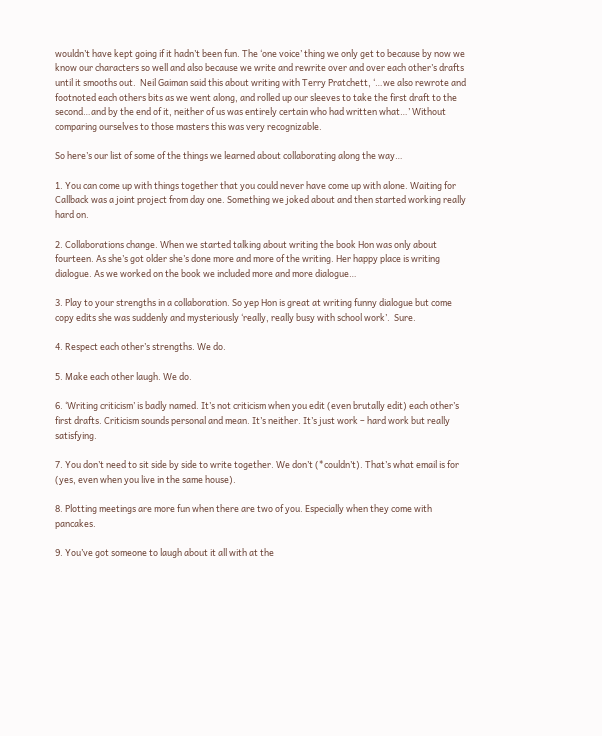wouldn’t have kept going if it hadn’t been fun. The ‘one voice’ thing we only get to because by now we know our characters so well and also because we write and rewrite over and over each other’s drafts until it smooths out.  Neil Gaiman said this about writing with Terry Pratchett, ‘…we also rewrote and footnoted each others bits as we went along, and rolled up our sleeves to take the first draft to the second…and by the end of it, neither of us was entirely certain who had written what…’ Without comparing ourselves to those masters this was very recognizable.

So here’s our list of some of the things we learned about collaborating along the way…

1. You can come up with things together that you could never have come up with alone. Waiting for Callback was a joint project from day one. Something we joked about and then started working really hard on.

2. Collaborations change. When we started talking about writing the book Hon was only about fourteen. As she’s got older she’s done more and more of the writing. Her happy place is writing dialogue. As we worked on the book we included more and more dialogue…

3. Play to your strengths in a collaboration. So yep Hon is great at writing funny dialogue but come copy edits she was suddenly and mysteriously ‘really, really busy with school work’.  Sure.

4. Respect each other’s strengths. We do.

5. Make each other laugh. We do.

6. ‘Writing criticism’ is badly named. It’s not criticism when you edit (even brutally edit) each other’s first drafts. Criticism sounds personal and mean. It’s neither. It’s just work – hard work but really satisfying.

7. You don’t need to sit side by side to write together. We don’t (*couldn’t). That’s what email is for (yes, even when you live in the same house).

8. Plotting meetings are more fun when there are two of you. Especially when they come with pancakes.

9. You’ve got someone to laugh about it all with at the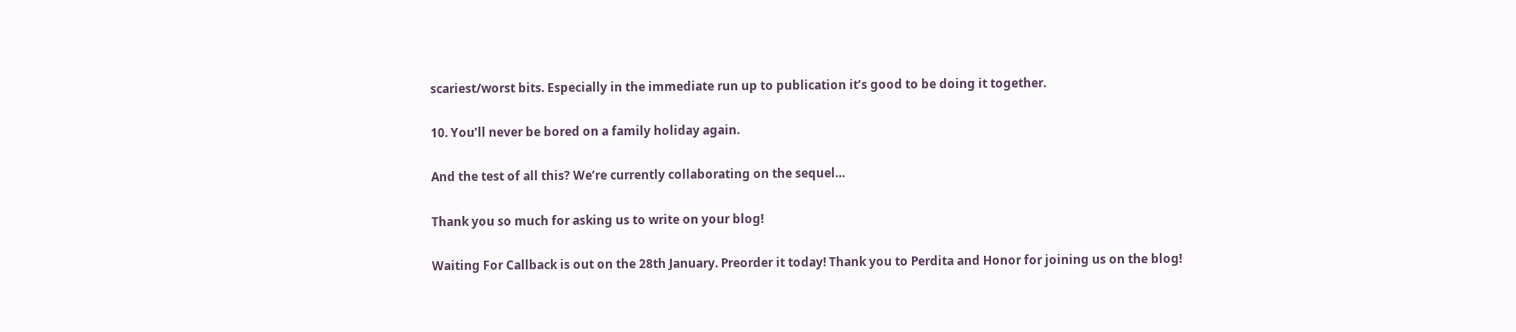scariest/worst bits. Especially in the immediate run up to publication it’s good to be doing it together.

10. You’ll never be bored on a family holiday again.

And the test of all this? We’re currently collaborating on the sequel…

Thank you so much for asking us to write on your blog!

Waiting For Callback is out on the 28th January. Preorder it today! Thank you to Perdita and Honor for joining us on the blog!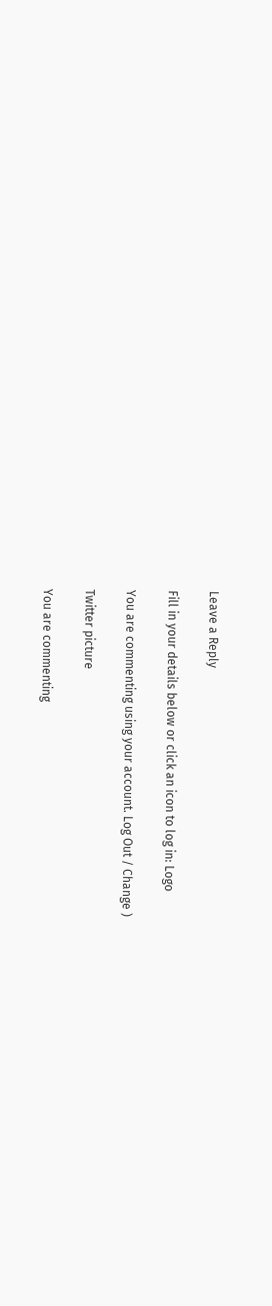Leave a Reply

Fill in your details below or click an icon to log in: Logo

You are commenting using your account. Log Out / Change )

Twitter picture

You are commenting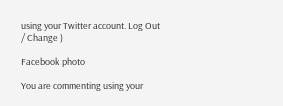using your Twitter account. Log Out / Change )

Facebook photo

You are commenting using your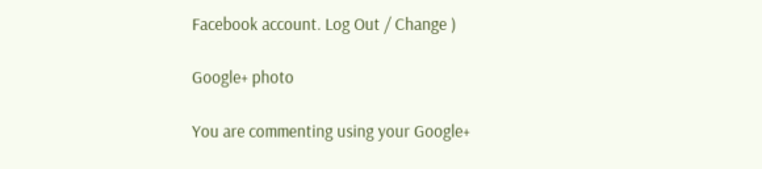Facebook account. Log Out / Change )

Google+ photo

You are commenting using your Google+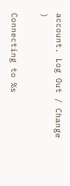account. Log Out / Change )

Connecting to %s